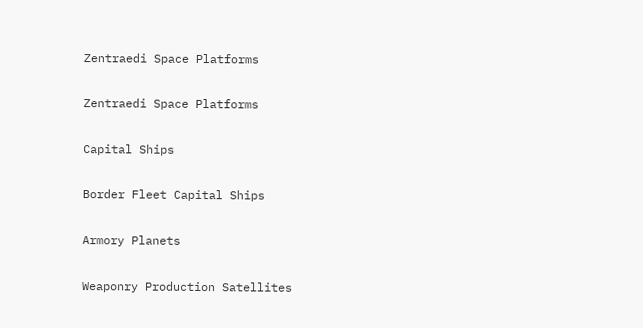Zentraedi Space Platforms

Zentraedi Space Platforms

Capital Ships

Border Fleet Capital Ships

Armory Planets

Weaponry Production Satellites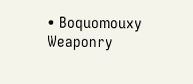• Boquomouxy Weaponry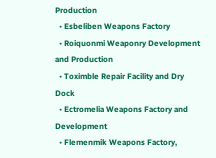Production
  • Esbeliben Weapons Factory
  • Roiquonmi Weaponry Development and Production
  • Toximble Repair Facility and Dry Dock
  • Ectromelia Weapons Factory and Development
  • Flemenmik Weapons Factory,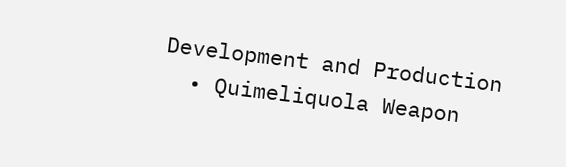Development and Production
  • Quimeliquola Weapon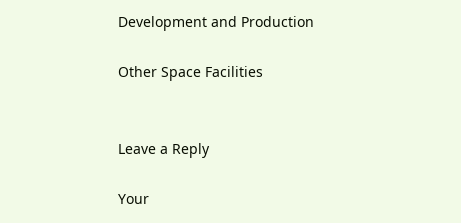Development and Production

Other Space Facilities


Leave a Reply

Your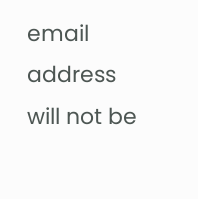email address will not be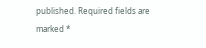published. Required fields are marked *